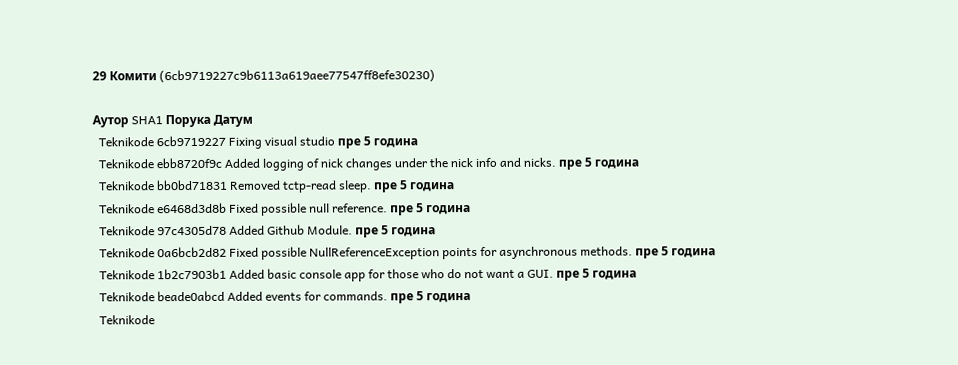29 Комити (6cb9719227c9b6113a619aee77547ff8efe30230)

Аутор SHA1 Порука Датум
  Teknikode 6cb9719227 Fixing visual studio пре 5 година
  Teknikode ebb8720f9c Added logging of nick changes under the nick info and nicks. пре 5 година
  Teknikode bb0bd71831 Removed tctp-read sleep. пре 5 година
  Teknikode e6468d3d8b Fixed possible null reference. пре 5 година
  Teknikode 97c4305d78 Added Github Module. пре 5 година
  Teknikode 0a6bcb2d82 Fixed possible NullReferenceException points for asynchronous methods. пре 5 година
  Teknikode 1b2c7903b1 Added basic console app for those who do not want a GUI. пре 5 година
  Teknikode beade0abcd Added events for commands. пре 5 година
  Teknikode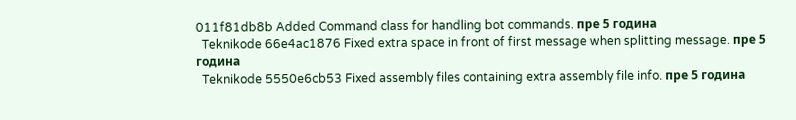011f81db8b Added Command class for handling bot commands. пре 5 година
  Teknikode 66e4ac1876 Fixed extra space in front of first message when splitting message. пре 5 година
  Teknikode 5550e6cb53 Fixed assembly files containing extra assembly file info. пре 5 година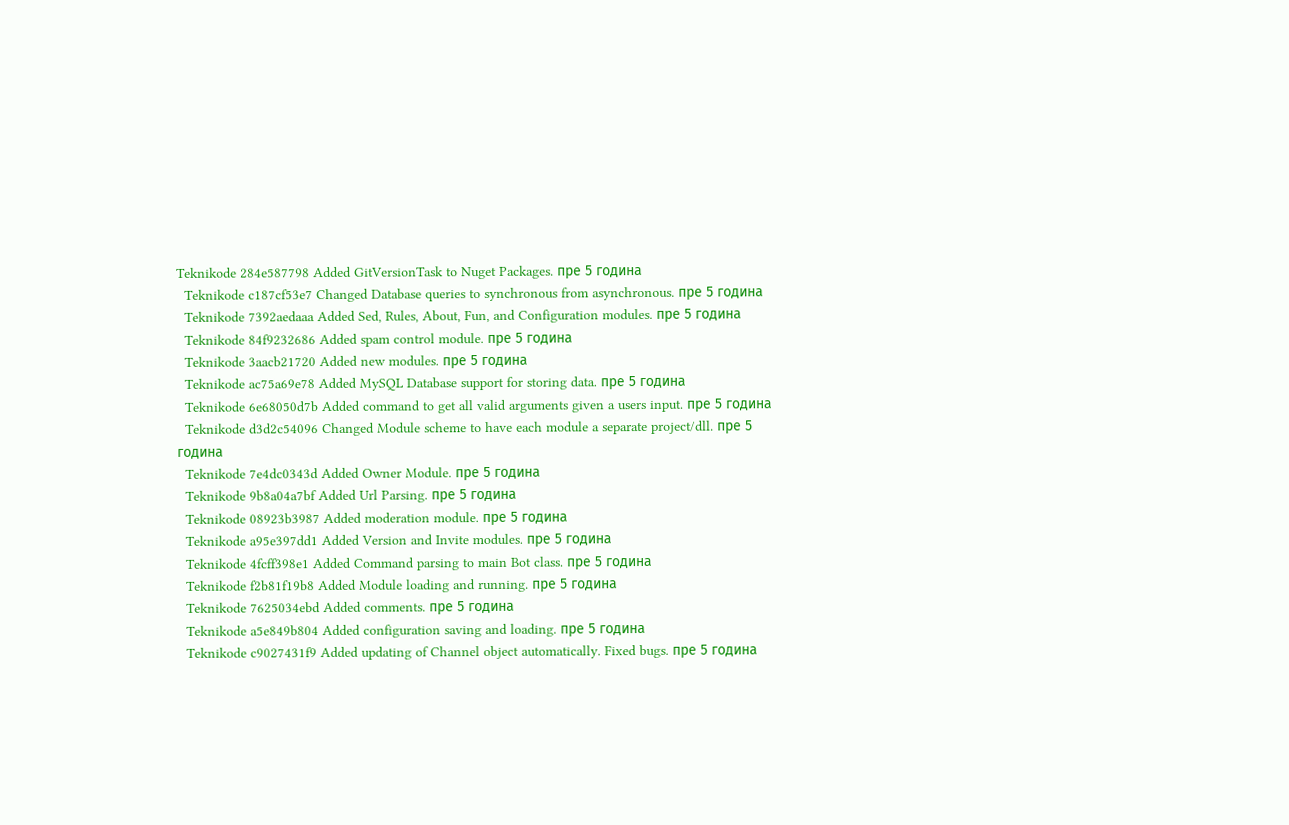Teknikode 284e587798 Added GitVersionTask to Nuget Packages. пре 5 година
  Teknikode c187cf53e7 Changed Database queries to synchronous from asynchronous. пре 5 година
  Teknikode 7392aedaaa Added Sed, Rules, About, Fun, and Configuration modules. пре 5 година
  Teknikode 84f9232686 Added spam control module. пре 5 година
  Teknikode 3aacb21720 Added new modules. пре 5 година
  Teknikode ac75a69e78 Added MySQL Database support for storing data. пре 5 година
  Teknikode 6e68050d7b Added command to get all valid arguments given a users input. пре 5 година
  Teknikode d3d2c54096 Changed Module scheme to have each module a separate project/dll. пре 5 година
  Teknikode 7e4dc0343d Added Owner Module. пре 5 година
  Teknikode 9b8a04a7bf Added Url Parsing. пре 5 година
  Teknikode 08923b3987 Added moderation module. пре 5 година
  Teknikode a95e397dd1 Added Version and Invite modules. пре 5 година
  Teknikode 4fcff398e1 Added Command parsing to main Bot class. пре 5 година
  Teknikode f2b81f19b8 Added Module loading and running. пре 5 година
  Teknikode 7625034ebd Added comments. пре 5 година
  Teknikode a5e849b804 Added configuration saving and loading. пре 5 година
  Teknikode c9027431f9 Added updating of Channel object automatically. Fixed bugs. пре 5 година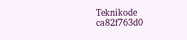Teknikode ca82f763d0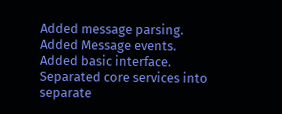Added message parsing. Added Message events. Added basic interface. Separated core services into separate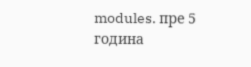modules. пре 5 година